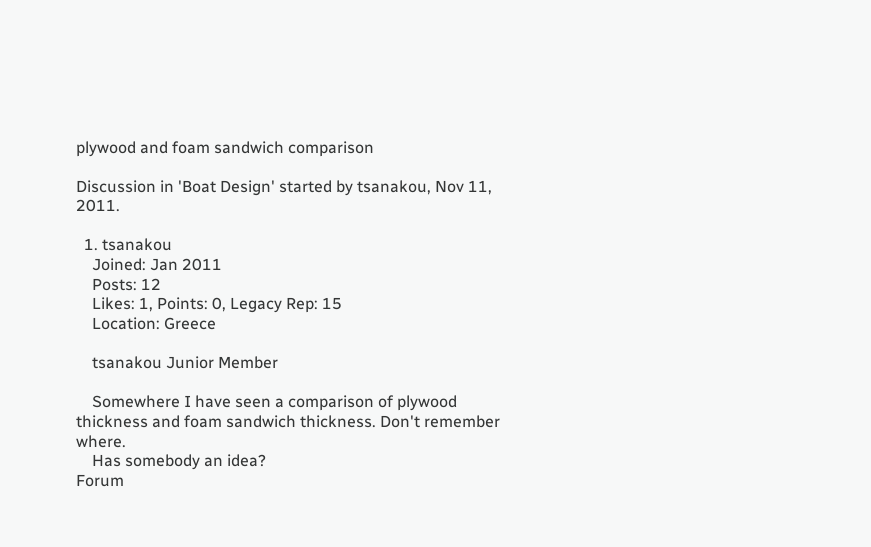plywood and foam sandwich comparison

Discussion in 'Boat Design' started by tsanakou, Nov 11, 2011.

  1. tsanakou
    Joined: Jan 2011
    Posts: 12
    Likes: 1, Points: 0, Legacy Rep: 15
    Location: Greece

    tsanakou Junior Member

    Somewhere I have seen a comparison of plywood thickness and foam sandwich thickness. Don't remember where.
    Has somebody an idea?
Forum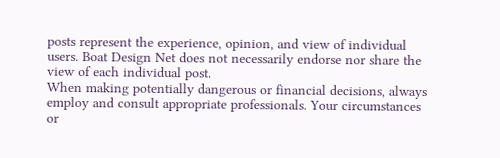posts represent the experience, opinion, and view of individual users. Boat Design Net does not necessarily endorse nor share the view of each individual post.
When making potentially dangerous or financial decisions, always employ and consult appropriate professionals. Your circumstances or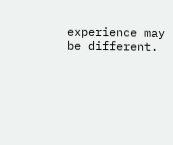experience may be different.